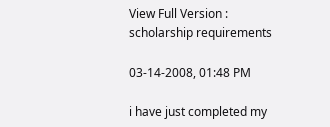View Full Version : scholarship requirements

03-14-2008, 01:48 PM

i have just completed my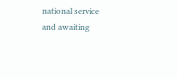national service and awaiting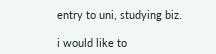entry to uni, studying biz.

i would like to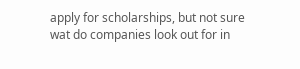apply for scholarships, but not sure wat do companies look out for in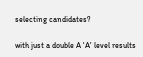selecting candidates?

with just a double A 'A' level results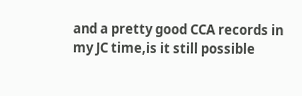and a pretty good CCA records in my JC time,is it still possible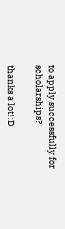to apply successfully for scholarships?

thanks a lot!:D